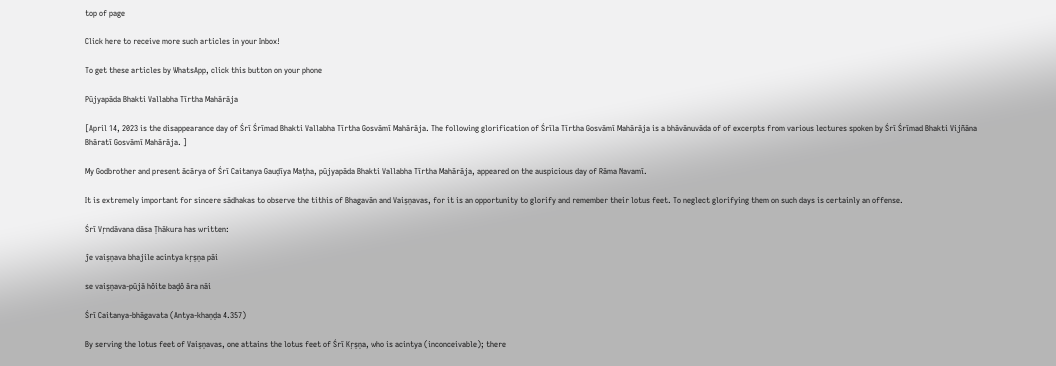top of page

Click here to receive more such articles in your Inbox!

To get these articles by WhatsApp, click this button on your phone

Pūjyapāda Bhakti Vallabha Tīrtha Mahārāja

[April 14, 2023 is the disappearance day of Śrī Śrīmad Bhakti Vallabha Tīrtha Gosvāmī Mahārāja. The following glorification of Śrīla Tīrtha Gosvāmī Mahārāja is a bhāvānuvāda of of excerpts from various lectures spoken by Śrī Śrīmad Bhakti Vijñāna Bhāratī Gosvāmī Mahārāja. ]

My Godbrother and present ācārya of Śrī Caitanya Gauḍīya Maṭha, pūjyapāda Bhakti Vallabha Tīrtha Mahārāja, appeared on the auspicious day of Rāma Navamī.

It is extremely important for sincere sādhakas to observe the tithis of Bhagavān and Vaiṣṇavas, for it is an opportunity to glorify and remember their lotus feet. To neglect glorifying them on such days is certainly an offense.

Śrī Vṛndāvana dāsa Ṭhākura has written:

ĵe vaiṣṇava bhajile acintya kṛṣṇa pāi

se vaiṣṇava-pūjā hôite baḓô āra nāi

Śrī Caitanya-bhāgavata (Antya-khaṇḍa 4.357)

By serving the lotus feet of Vaiṣṇavas, one attains the lotus feet of Śrī Kṛṣṇa, who is acintya (inconceivable); there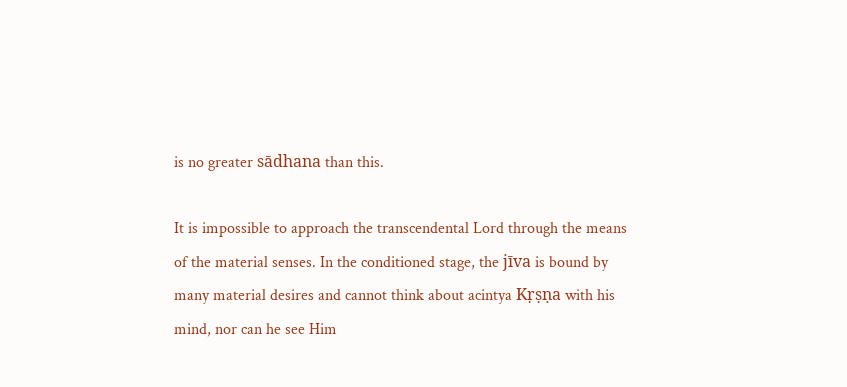is no greater sādhana than this.

It is impossible to approach the transcendental Lord through the means of the material senses. In the conditioned stage, the jīva is bound by many material desires and cannot think about acintya Kṛṣṇa with his mind, nor can he see Him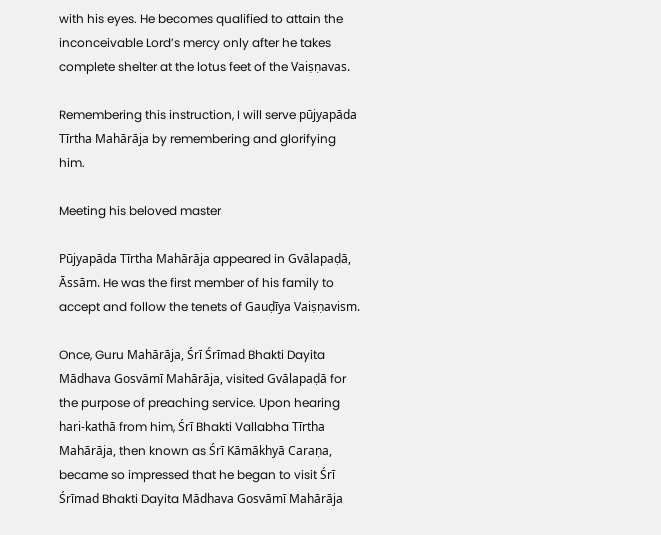with his eyes. He becomes qualified to attain the inconceivable Lord’s mercy only after he takes complete shelter at the lotus feet of the Vaiṣṇavas.

Remembering this instruction, I will serve pūjyapāda Tīrtha Mahārāja by remembering and glorifying him.

Meeting his beloved master

Pūjyapāda Tīrtha Mahārāja appeared in Gvālapaḍā, Āssām. He was the first member of his family to accept and follow the tenets of Gauḍīya Vaiṣṇavism.

Once, Guru Mahārāja, Śrī Śrīmad Bhakti Dayita Mādhava Gosvāmī Mahārāja, visited Gvālapaḍā for the purpose of preaching service. Upon hearing hari-kathā from him, Śrī Bhakti Vallabha Tīrtha Mahārāja, then known as Śrī Kāmākhyā Caraṇa, became so impressed that he began to visit Śrī Śrīmad Bhakti Dayita Mādhava Gosvāmī Mahārāja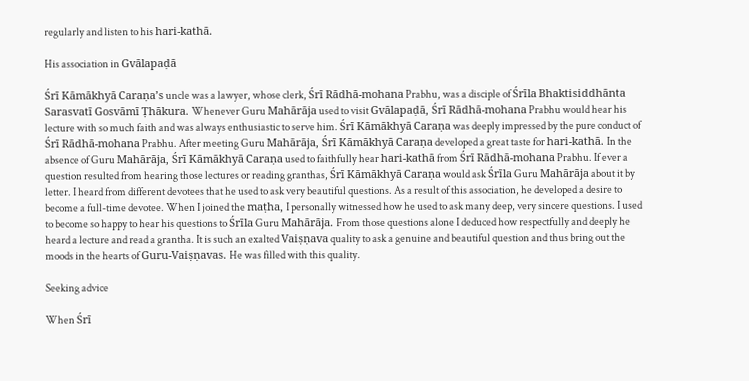regularly and listen to his hari-kathā.

His association in Gvālapaḍā

Śrī Kāmākhyā Caraṇa’s uncle was a lawyer, whose clerk, Śrī Rādhā-mohana Prabhu, was a disciple of Śrīla Bhaktisiddhānta Sarasvatī Gosvāmī Ṭhākura. Whenever Guru Mahārāja used to visit Gvālapaḍā, Śrī Rādhā-mohana Prabhu would hear his lecture with so much faith and was always enthusiastic to serve him. Śrī Kāmākhyā Caraṇa was deeply impressed by the pure conduct of Śrī Rādhā-mohana Prabhu. After meeting Guru Mahārāja, Śrī Kāmākhyā Caraṇa developed a great taste for hari-kathā. In the absence of Guru Mahārāja, Śrī Kāmākhyā Caraṇa used to faithfully hear hari-kathā from Śrī Rādhā-mohana Prabhu. If ever a question resulted from hearing those lectures or reading granthas, Śrī Kāmākhyā Caraṇa would ask Śrīla Guru Mahārāja about it by letter. I heard from different devotees that he used to ask very beautiful questions. As a result of this association, he developed a desire to become a full-time devotee. When I joined the maṭha, I personally witnessed how he used to ask many deep, very sincere questions. I used to become so happy to hear his questions to Śrīla Guru Mahārāja. From those questions alone I deduced how respectfully and deeply he heard a lecture and read a grantha. It is such an exalted Vaiṣṇava quality to ask a genuine and beautiful question and thus bring out the moods in the hearts of Guru-Vaiṣṇavas. He was filled with this quality.

Seeking advice

When Śrī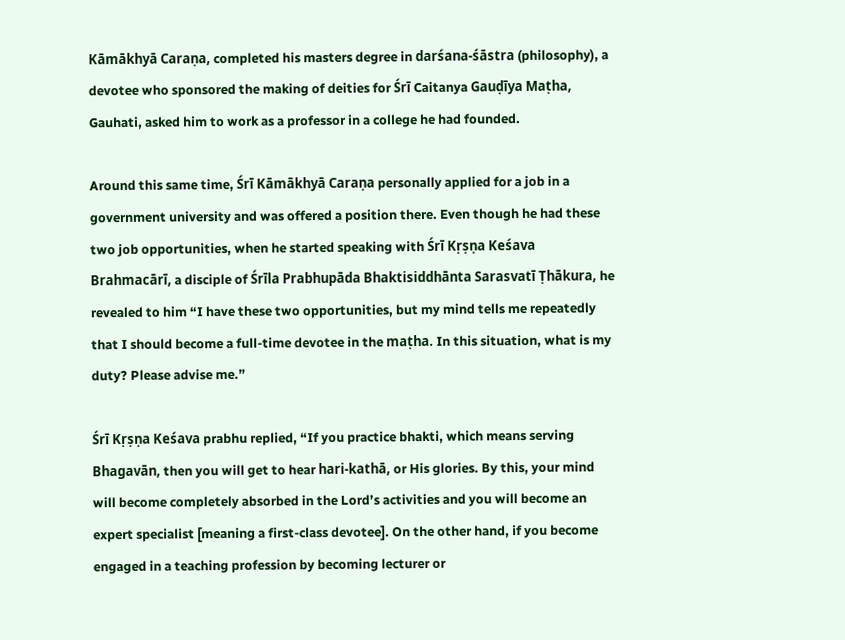Kāmākhyā Caraṇa, completed his masters degree in darśana-śāstra (philosophy), a devotee who sponsored the making of deities for Śrī Caitanya Gauḍīya Maṭha, Gauhati, asked him to work as a professor in a college he had founded.

Around this same time, Śrī Kāmākhyā Caraṇa personally applied for a job in a government university and was offered a position there. Even though he had these two job opportunities, when he started speaking with Śrī Kṛṣṇa Keśava Brahmacārī, a disciple of Śrīla Prabhupāda Bhaktisiddhānta Sarasvatī Ṭhākura, he revealed to him “I have these two opportunities, but my mind tells me repeatedly that I should become a full-time devotee in the maṭha. In this situation, what is my duty? Please advise me.”

Śrī Kṛṣṇa Keśava prabhu replied, “If you practice bhakti, which means serving Bhagavān, then you will get to hear hari-kathā, or His glories. By this, your mind will become completely absorbed in the Lord’s activities and you will become an expert specialist [meaning a first-class devotee]. On the other hand, if you become engaged in a teaching profession by becoming lecturer or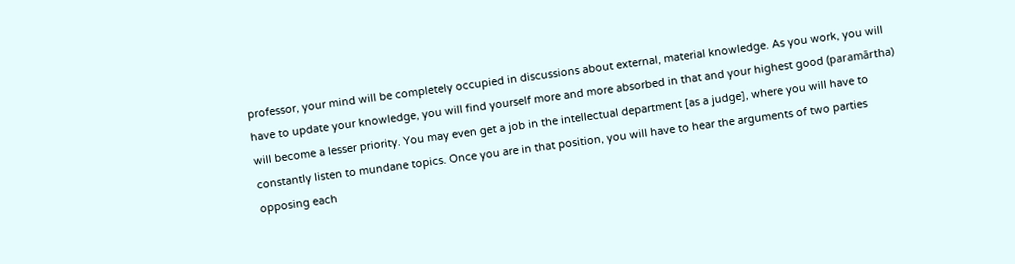professor, your mind will be completely occupied in discussions about external, material knowledge. As you work, you will have to update your knowledge, you will find yourself more and more absorbed in that and your highest good (paramārtha) will become a lesser priority. You may even get a job in the intellectual department [as a judge], where you will have to constantly listen to mundane topics. Once you are in that position, you will have to hear the arguments of two parties opposing each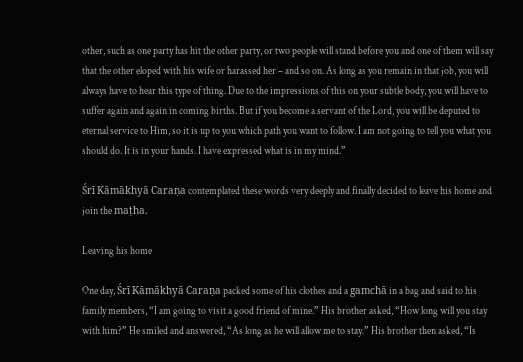other, such as one party has hit the other party, or two people will stand before you and one of them will say that the other eloped with his wife or harassed her – and so on. As long as you remain in that job, you will always have to hear this type of thing. Due to the impressions of this on your subtle body, you will have to suffer again and again in coming births. But if you become a servant of the Lord, you will be deputed to eternal service to Him, so it is up to you which path you want to follow. I am not going to tell you what you should do. It is in your hands. I have expressed what is in my mind.”

Śrī Kāmākhyā Caraṇa contemplated these words very deeply and finally decided to leave his home and join the maṭha.

Leaving his home

One day, Śrī Kāmākhyā Caraṇa packed some of his clothes and a gamchā in a bag and said to his family members, “I am going to visit a good friend of mine.” His brother asked, “How long will you stay with him?” He smiled and answered, “As long as he will allow me to stay.” His brother then asked, “Is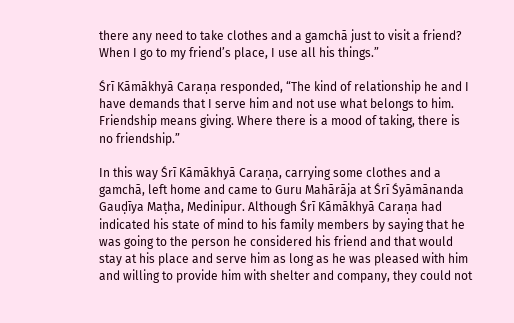there any need to take clothes and a gamchā just to visit a friend? When I go to my friend’s place, I use all his things.”

Śrī Kāmākhyā Caraṇa responded, “The kind of relationship he and I have demands that I serve him and not use what belongs to him. Friendship means giving. Where there is a mood of taking, there is no friendship.”

In this way Śrī Kāmākhyā Caraṇa, carrying some clothes and a gamchā, left home and came to Guru Mahārāja at Śrī Śyāmānanda Gauḍīya Maṭha, Medinipur. Although Śrī Kāmākhyā Caraṇa had indicated his state of mind to his family members by saying that he was going to the person he considered his friend and that would stay at his place and serve him as long as he was pleased with him and willing to provide him with shelter and company, they could not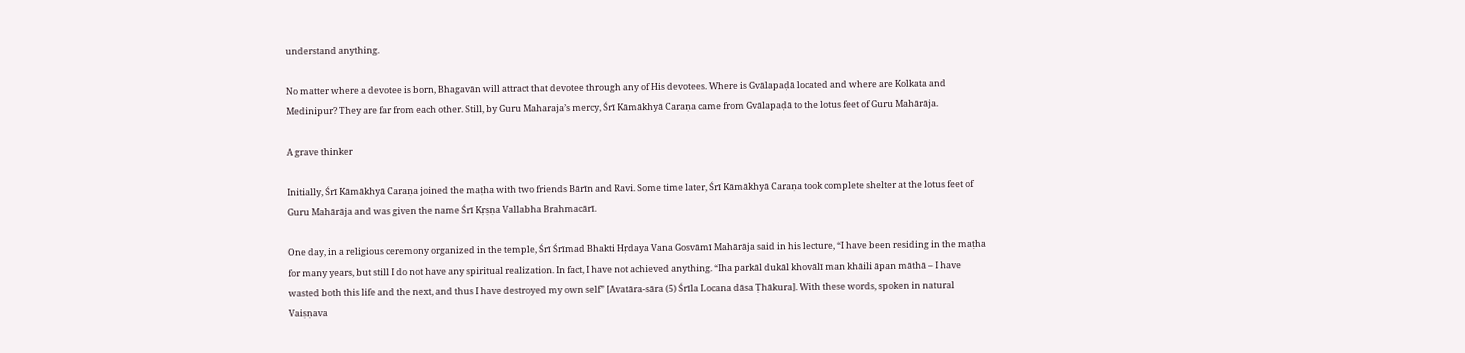understand anything.

No matter where a devotee is born, Bhagavān will attract that devotee through any of His devotees. Where is Gvālapaḍā located and where are Kolkata and Medinipur? They are far from each other. Still, by Guru Maharaja’s mercy, Śrī Kāmākhyā Caraṇa came from Gvālapaḍā to the lotus feet of Guru Mahārāja.

A grave thinker

Initially, Śrī Kāmākhyā Caraṇa joined the maṭha with two friends Bārīn and Ravi. Some time later, Śrī Kāmākhyā Caraṇa took complete shelter at the lotus feet of Guru Mahārāja and was given the name Śrī Kṛṣṇa Vallabha Brahmacārī.

One day, in a religious ceremony organized in the temple, Śrī Śrīmad Bhakti Hṛdaya Vana Gosvāmī Mahārāja said in his lecture, “I have been residing in the maṭha for many years, but still I do not have any spiritual realization. In fact, I have not achieved anything. “Iha parkāl dukāl khovālī man khāili āpan māthā – I have wasted both this life and the next, and thus I have destroyed my own self” [Avatāra-sāra (5) Śrīla Locana dāsa Ṭhākura]. With these words, spoken in natural Vaiṣṇava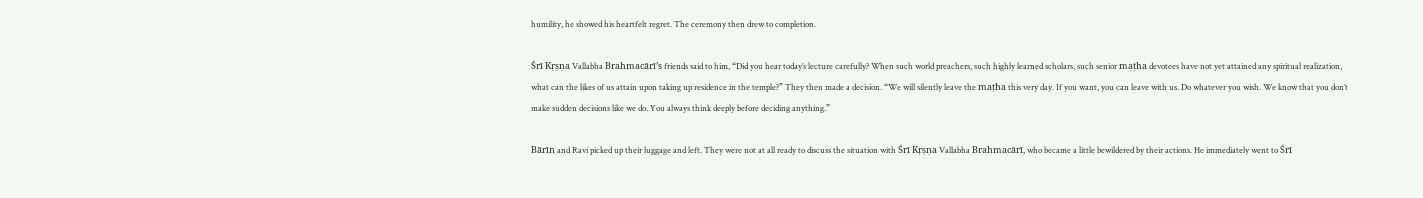humility, he showed his heartfelt regret. The ceremony then drew to completion.

Śrī Kṛṣṇa Vallabha Brahmacārī’s friends said to him, “Did you hear today’s lecture carefully? When such world preachers, such highly learned scholars, such senior maṭha devotees have not yet attained any spiritual realization, what can the likes of us attain upon taking up residence in the temple?” They then made a decision. “We will silently leave the maṭha this very day. If you want, you can leave with us. Do whatever you wish. We know that you don’t make sudden decisions like we do. You always think deeply before deciding anything.”

Bārīn and Ravi picked up their luggage and left. They were not at all ready to discuss the situation with Śrī Kṛṣṇa Vallabha Brahmacārī, who became a little bewildered by their actions. He immediately went to Śrī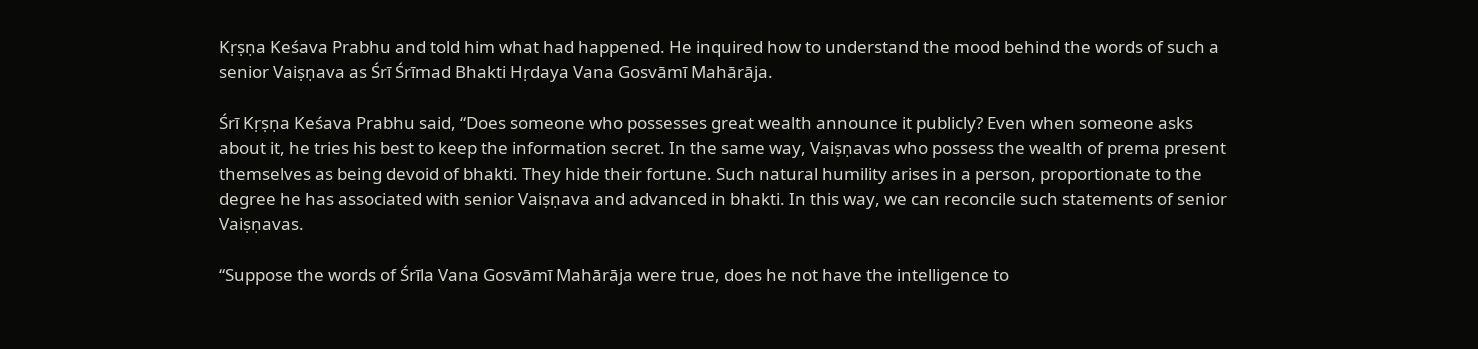Kṛṣṇa Keśava Prabhu and told him what had happened. He inquired how to understand the mood behind the words of such a senior Vaiṣṇava as Śrī Śrīmad Bhakti Hṛdaya Vana Gosvāmī Mahārāja.

Śrī Kṛṣṇa Keśava Prabhu said, “Does someone who possesses great wealth announce it publicly? Even when someone asks about it, he tries his best to keep the information secret. In the same way, Vaiṣṇavas who possess the wealth of prema present themselves as being devoid of bhakti. They hide their fortune. Such natural humility arises in a person, proportionate to the degree he has associated with senior Vaiṣṇava and advanced in bhakti. In this way, we can reconcile such statements of senior Vaiṣṇavas.

“Suppose the words of Śrīla Vana Gosvāmī Mahārāja were true, does he not have the intelligence to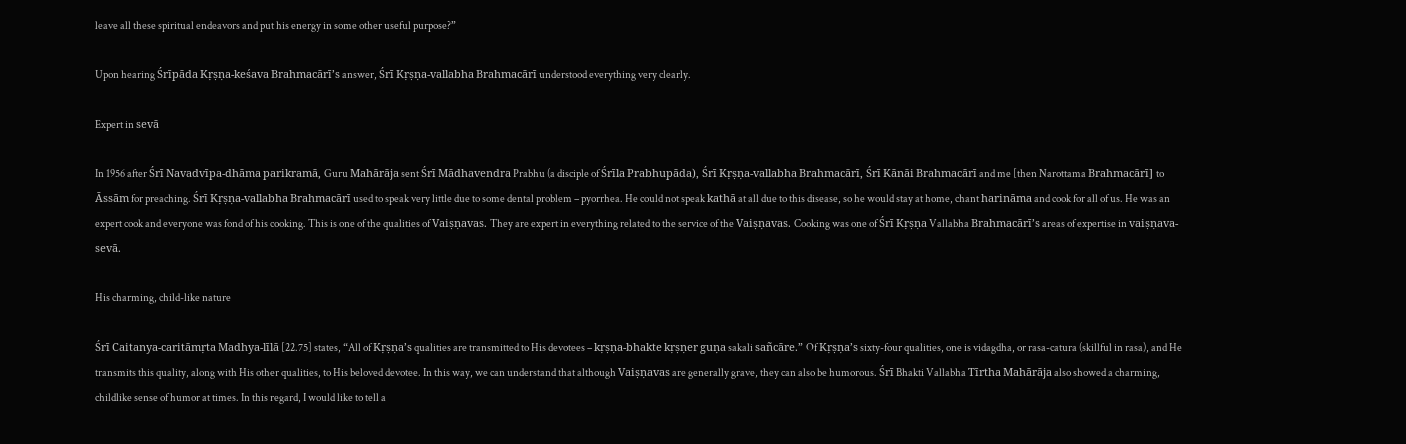leave all these spiritual endeavors and put his energy in some other useful purpose?”

Upon hearing Śrīpāda Kṛṣṇa-keśava Brahmacārī’s answer, Śrī Kṛṣṇa-vallabha Brahmacārī understood everything very clearly.

Expert in sevā

In 1956 after Śrī Navadvīpa-dhāma parikramā, Guru Mahārāja sent Śrī Mādhavendra Prabhu (a disciple of Śrīla Prabhupāda), Śrī Kṛṣṇa-vallabha Brahmacārī, Śrī Kānāi Brahmacārī and me [then Narottama Brahmacārī] to Āssām for preaching. Śrī Kṛṣṇa-vallabha Brahmacārī used to speak very little due to some dental problem – pyorrhea. He could not speak kathā at all due to this disease, so he would stay at home, chant harināma and cook for all of us. He was an expert cook and everyone was fond of his cooking. This is one of the qualities of Vaiṣṇavas. They are expert in everything related to the service of the Vaiṣṇavas. Cooking was one of Śrī Kṛṣṇa Vallabha Brahmacārī’s areas of expertise in vaiṣṇava-sevā.

His charming, child-like nature

Śrī Caitanya-caritāmṛta Madhya-līlā [22.75] states, “All of Kṛṣṇa’s qualities are transmitted to His devotees – kṛṣṇa-bhakte kṛṣṇer guṇa sakali sañcāre.” Of Kṛṣṇa’s sixty-four qualities, one is vidagdha, or rasa-catura (skillful in rasa), and He transmits this quality, along with His other qualities, to His beloved devotee. In this way, we can understand that although Vaiṣṇavas are generally grave, they can also be humorous. Śrī Bhakti Vallabha Tīrtha Mahārāja also showed a charming, childlike sense of humor at times. In this regard, I would like to tell a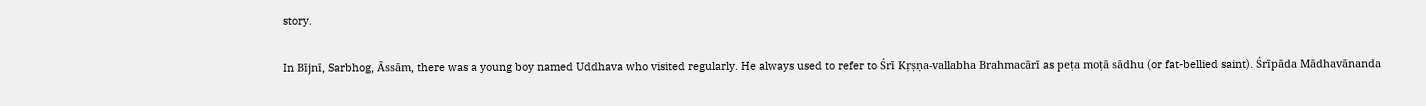story.

In Bījnī, Sarbhog, Āssām, there was a young boy named Uddhava who visited regularly. He always used to refer to Śrī Kṛṣṇa-vallabha Brahmacārī as peṭa moṭā sādhu (or fat-bellied saint). Śrīpāda Mādhavānanda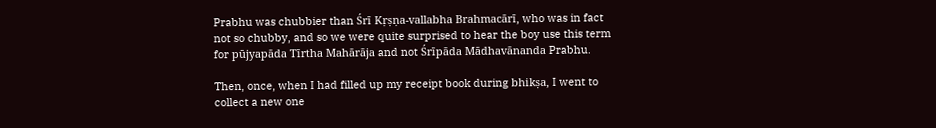Prabhu was chubbier than Śrī Kṛṣṇa-vallabha Brahmacārī, who was in fact not so chubby, and so we were quite surprised to hear the boy use this term for pūjyapāda Tīrtha Mahārāja and not Śrīpāda Mādhavānanda Prabhu.

Then, once, when I had filled up my receipt book during bhikṣa, I went to collect a new one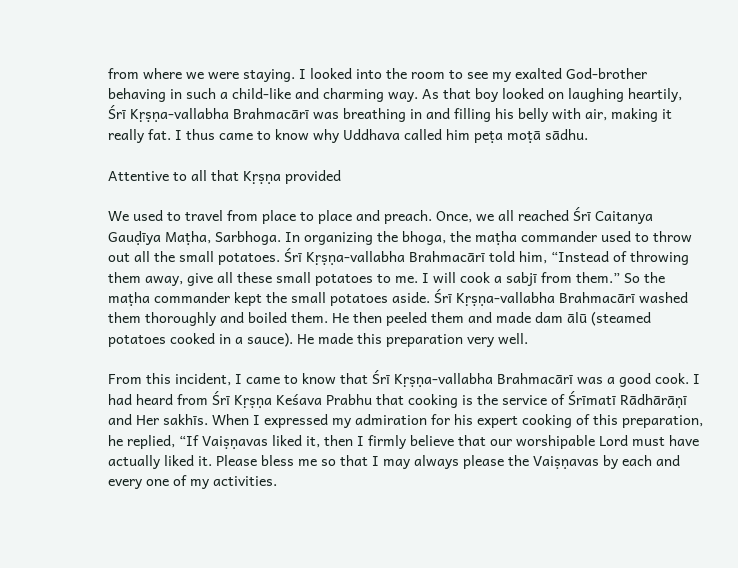from where we were staying. I looked into the room to see my exalted God-brother behaving in such a child-like and charming way. As that boy looked on laughing heartily, Śrī Kṛṣṇa-vallabha Brahmacārī was breathing in and filling his belly with air, making it really fat. I thus came to know why Uddhava called him peṭa moṭā sādhu.

Attentive to all that Kṛṣṇa provided

We used to travel from place to place and preach. Once, we all reached Śrī Caitanya Gauḍīya Maṭha, Sarbhoga. In organizing the bhoga, the maṭha commander used to throw out all the small potatoes. Śrī Kṛṣṇa-vallabha Brahmacārī told him, “Instead of throwing them away, give all these small potatoes to me. I will cook a sabjī from them.” So the maṭha commander kept the small potatoes aside. Śrī Kṛṣṇa-vallabha Brahmacārī washed them thoroughly and boiled them. He then peeled them and made dam ālū (steamed potatoes cooked in a sauce). He made this preparation very well.

From this incident, I came to know that Śrī Kṛṣṇa-vallabha Brahmacārī was a good cook. I had heard from Śrī Kṛṣṇa Keśava Prabhu that cooking is the service of Śrīmatī Rādhārāṇī and Her sakhīs. When I expressed my admiration for his expert cooking of this preparation, he replied, “If Vaiṣṇavas liked it, then I firmly believe that our worshipable Lord must have actually liked it. Please bless me so that I may always please the Vaiṣṇavas by each and every one of my activities.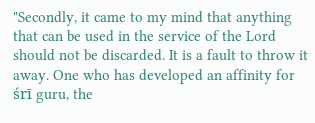"Secondly, it came to my mind that anything that can be used in the service of the Lord should not be discarded. It is a fault to throw it away. One who has developed an affinity for śrī guru, the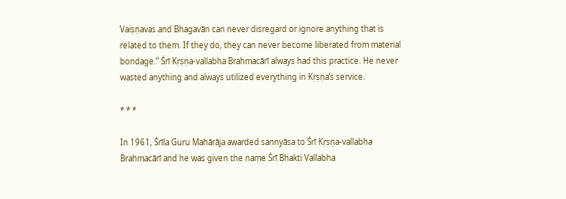Vaiṣṇavas and Bhagavān can never disregard or ignore anything that is related to them. If they do, they can never become liberated from material bondage.” Śrī Kṛṣṇa-vallabha Brahmacārī always had this practice. He never wasted anything and always utilized everything in Kṛṣṇa’s service.

* * *

In 1961, Śrīla Guru Mahārāja awarded sannyāsa to Śrī Kṛṣṇa-vallabha Brahmacārī and he was given the name Śrī Bhakti Vallabha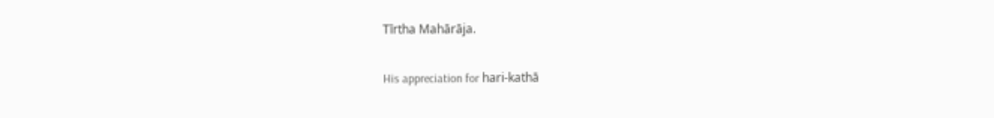Tīrtha Mahārāja.

His appreciation for hari-kathā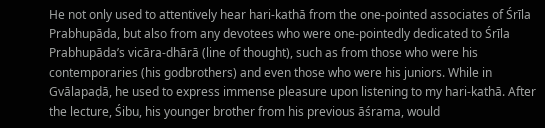He not only used to attentively hear hari-kathā from the one-pointed associates of Śrīla Prabhupāda, but also from any devotees who were one-pointedly dedicated to Śrīla Prabhupāda’s vicāra-dhārā (line of thought), such as from those who were his contemporaries (his godbrothers) and even those who were his juniors. While in Gvālapaḍā, he used to express immense pleasure upon listening to my hari-kathā. After the lecture, Śibu, his younger brother from his previous āśrama, would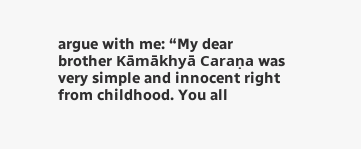argue with me: “My dear brother Kāmākhyā Caraṇa was very simple and innocent right from childhood. You all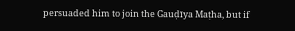persuaded him to join the Gauḍīya Maṭha, but if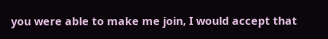you were able to make me join, I would accept that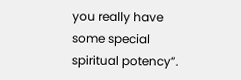you really have some special spiritual potency”.